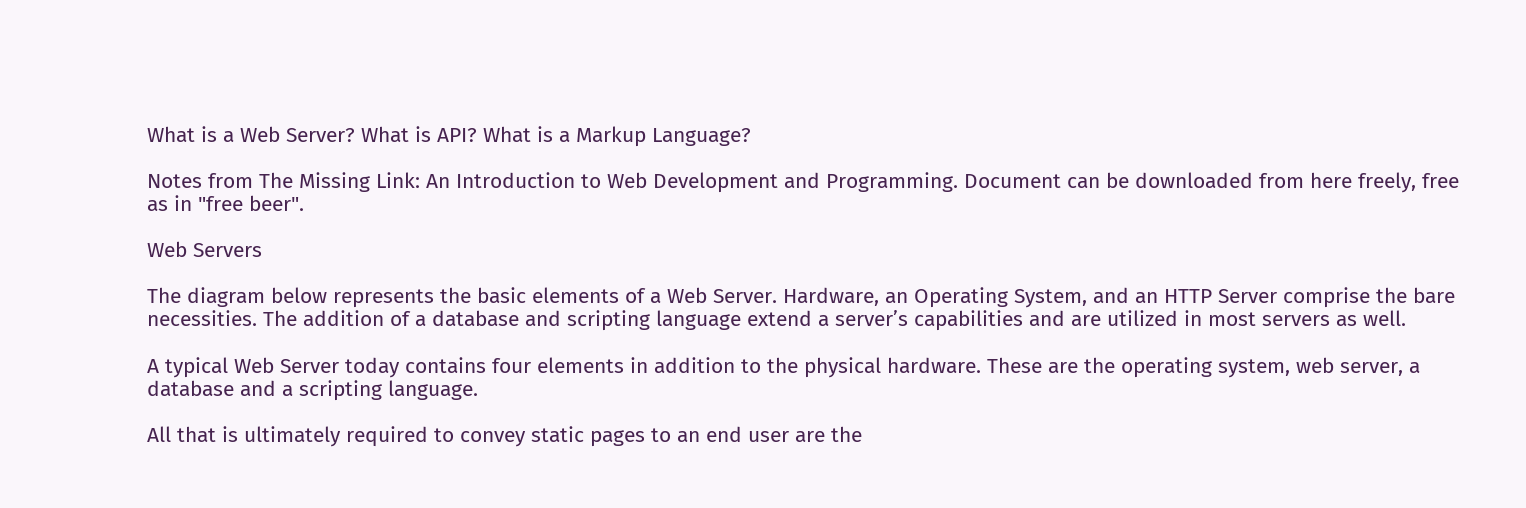What is a Web Server? What is API? What is a Markup Language?

Notes from The Missing Link: An Introduction to Web Development and Programming. Document can be downloaded from here freely, free as in "free beer".

Web Servers

The diagram below represents the basic elements of a Web Server. Hardware, an Operating System, and an HTTP Server comprise the bare necessities. The addition of a database and scripting language extend a server’s capabilities and are utilized in most servers as well.

A typical Web Server today contains four elements in addition to the physical hardware. These are the operating system, web server, a database and a scripting language.

All that is ultimately required to convey static pages to an end user are the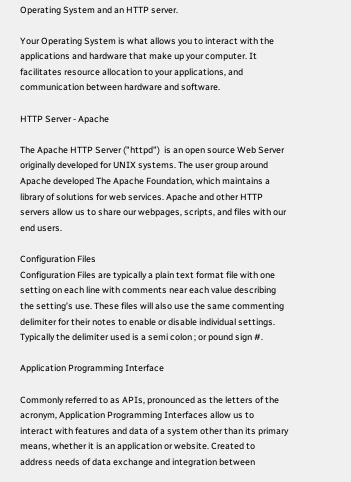Operating System and an HTTP server.

Your Operating System is what allows you to interact with the applications and hardware that make up your computer. It facilitates resource allocation to your applications, and communication between hardware and software.

HTTP Server - Apache

The Apache HTTP Server ("httpd")  is an open source Web Server originally developed for UNIX systems. The user group around Apache developed The Apache Foundation, which maintains a library of solutions for web services. Apache and other HTTP servers allow us to share our webpages, scripts, and files with our end users.

Configuration Files
Configuration Files are typically a plain text format file with one setting on each line with comments near each value describing the setting’s use. These files will also use the same commenting delimiter for their notes to enable or disable individual settings. Typically the delimiter used is a semi colon ; or pound sign #.

Application Programming Interface

Commonly referred to as APIs, pronounced as the letters of the acronym, Application Programming Interfaces allow us to interact with features and data of a system other than its primary means, whether it is an application or website. Created to address needs of data exchange and integration between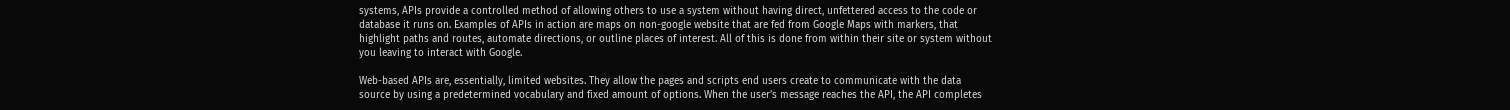systems, APIs provide a controlled method of allowing others to use a system without having direct, unfettered access to the code or database it runs on. Examples of APIs in action are maps on non-google website that are fed from Google Maps with markers, that highlight paths and routes, automate directions, or outline places of interest. All of this is done from within their site or system without you leaving to interact with Google.

Web-based APIs are, essentially, limited websites. They allow the pages and scripts end users create to communicate with the data source by using a predetermined vocabulary and fixed amount of options. When the user’s message reaches the API, the API completes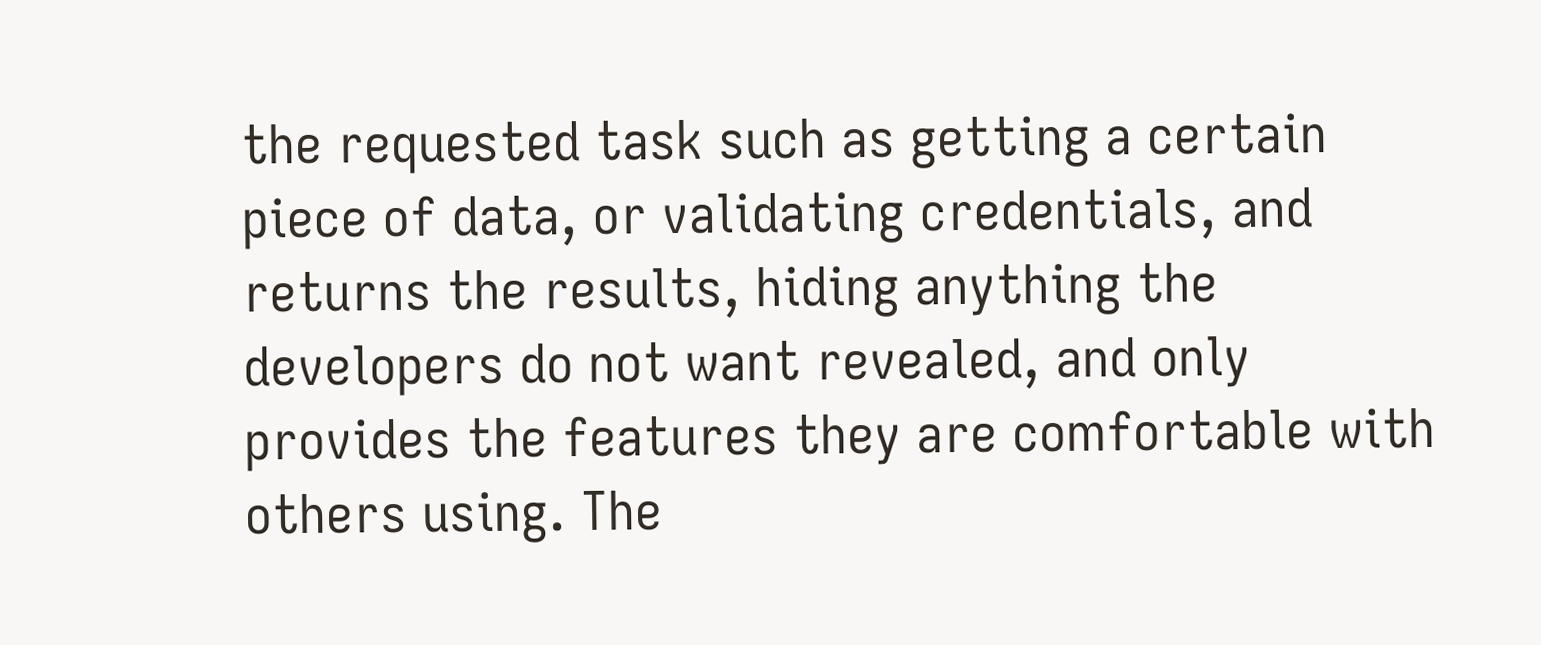the requested task such as getting a certain piece of data, or validating credentials, and returns the results, hiding anything the developers do not want revealed, and only provides the features they are comfortable with others using. The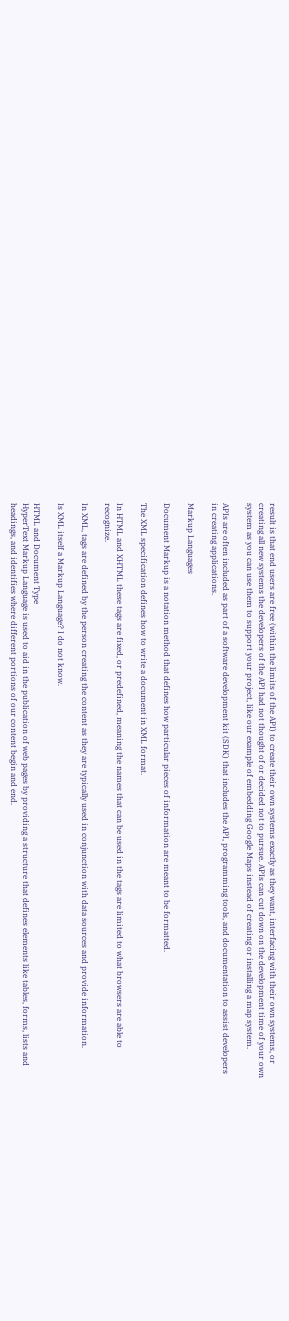result is that end users are free (within the limits of the API) to create their own systems exactly as they want, interfacing with their own systems, or creating all new systems the developers of the API had not thought of or decided not to pursue. APIs can cut down on the development time of your own system as you can use them to support your project, like our example of embedding Google Maps instead of creating or installing a map system.

APIs are often included as part of a software development kit (SDK) that includes the API, programming tools, and documentation to assist developers in creating applications.

Markup Languages

Document Markup is a notation method that defines how particular pieces of information are meant to be formatted.

The XML specification defines how to write a document in XML format.

In HTML and XHTML these tags are fixed, or predefined, meaning the names that can be used in the tags are limited to what browsers are able to recognize.

In XML, tags are defined by the person creating the content as they are typically used in conjunction with data sources and provide information.

Is XML itself a Markup Language? I do not know.

HTML and Document Type
HyperText Markup Language is used to aid in the publication of web pages by providing a structure that defines elements like tables, forms, lists and headings, and identifies where different portions of our content begin and end.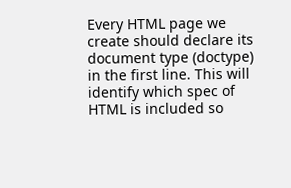Every HTML page we create should declare its document type (doctype) in the first line. This will identify which spec of HTML is included so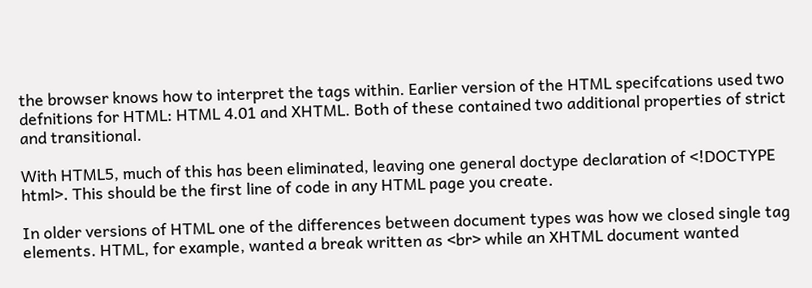the browser knows how to interpret the tags within. Earlier version of the HTML specifcations used two defnitions for HTML: HTML 4.01 and XHTML. Both of these contained two additional properties of strict and transitional.

With HTML5, much of this has been eliminated, leaving one general doctype declaration of <!DOCTYPE html>. This should be the first line of code in any HTML page you create.

In older versions of HTML one of the differences between document types was how we closed single tag elements. HTML, for example, wanted a break written as <br> while an XHTML document wanted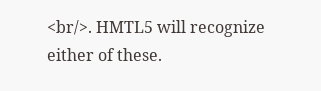<br/>. HMTL5 will recognize either of these.